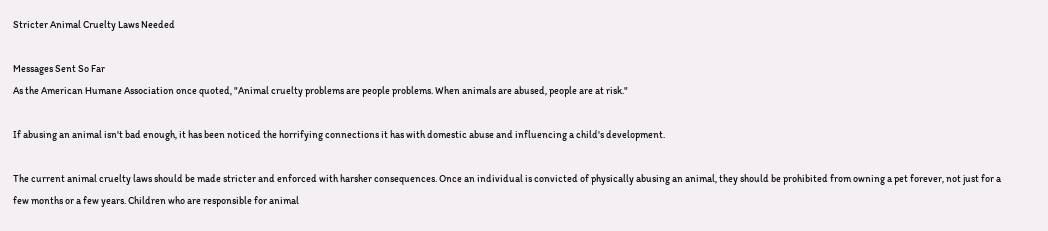Stricter Animal Cruelty Laws Needed

Messages Sent So Far
As the American Humane Association once quoted, "Animal cruelty problems are people problems. When animals are abused, people are at risk."

If abusing an animal isn't bad enough, it has been noticed the horrifying connections it has with domestic abuse and influencing a child's development.

The current animal cruelty laws should be made stricter and enforced with harsher consequences. Once an individual is convicted of physically abusing an animal, they should be prohibited from owning a pet forever, not just for a few months or a few years. Children who are responsible for animal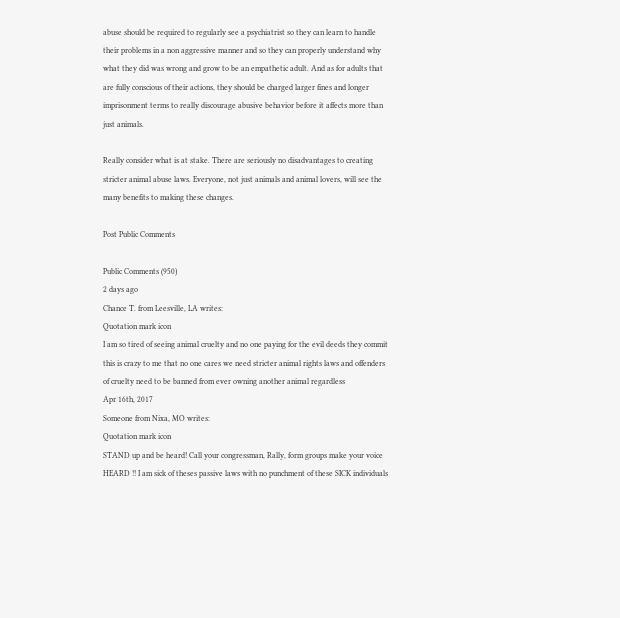abuse should be required to regularly see a psychiatrist so they can learn to handle their problems in a non aggressive manner and so they can properly understand why what they did was wrong and grow to be an empathetic adult. And as for adults that are fully conscious of their actions, they should be charged larger fines and longer imprisonment terms to really discourage abusive behavior before it affects more than just animals.

Really consider what is at stake. There are seriously no disadvantages to creating stricter animal abuse laws. Everyone, not just animals and animal lovers, will see the many benefits to making these changes.

Post Public Comments

Public Comments (950)
2 days ago
Chance T. from Leesville, LA writes:
Quotation mark icon
I am so tired of seeing animal cruelty and no one paying for the evil deeds they commit this is crazy to me that no one cares we need stricter animal rights laws and offenders of cruelty need to be banned from ever owning another animal regardless
Apr 16th, 2017
Someone from Nixa, MO writes:
Quotation mark icon
STAND up and be heard! Call your congressman, Rally, form groups make your voice HEARD !! I am sick of theses passive laws with no punchment of these SICK individuals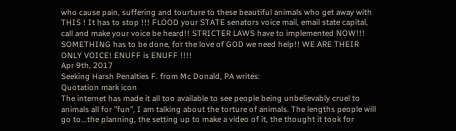who cause pain, suffering and tourture to these beautiful animals who get away with THIS ! It has to stop !!! FLOOD your STATE senators voice mail, email state capital, call and make your voice be heard!! STRICTER LAWS have to implemented NOW!!! SOMETHING has to be done, for the love of GOD we need help!! WE ARE THEIR ONLY VOICE! ENUFF is ENUFF !!!!
Apr 9th, 2017
Seeking Harsh Penalties F. from Mc Donald, PA writes:
Quotation mark icon
The internet has made it all too available to see people being unbelievably cruel to animals all for "fun", I am talking about the torture of animals. The lengths people will go to...the planning, the setting up to make a video of it, the thought it took for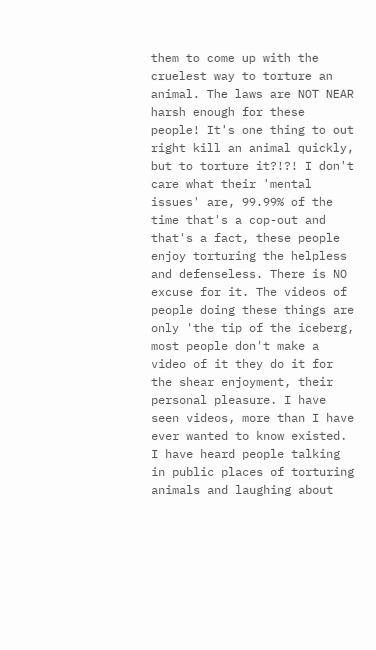them to come up with the cruelest way to torture an animal. The laws are NOT NEAR harsh enough for these people! It's one thing to out right kill an animal quickly, but to torture it?!?! I don't care what their 'mental issues' are, 99.99% of the time that's a cop-out and that's a fact, these people enjoy torturing the helpless and defenseless. There is NO excuse for it. The videos of people doing these things are only 'the tip of the iceberg, most people don't make a video of it they do it for the shear enjoyment, their personal pleasure. I have seen videos, more than I have ever wanted to know existed. I have heard people talking in public places of torturing animals and laughing about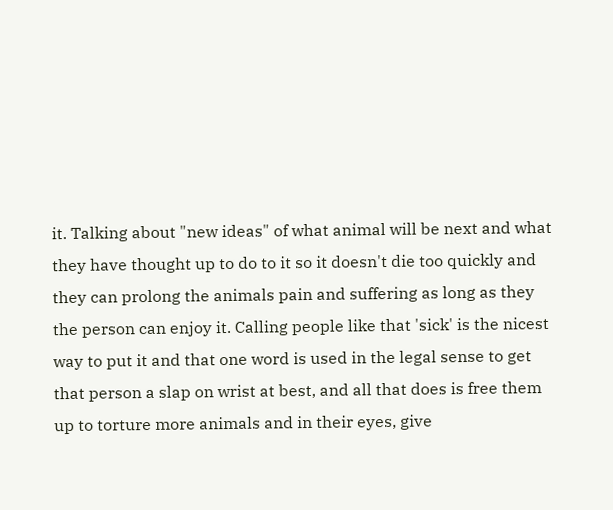it. Talking about "new ideas" of what animal will be next and what they have thought up to do to it so it doesn't die too quickly and they can prolong the animals pain and suffering as long as they the person can enjoy it. Calling people like that 'sick' is the nicest way to put it and that one word is used in the legal sense to get that person a slap on wrist at best, and all that does is free them up to torture more animals and in their eyes, give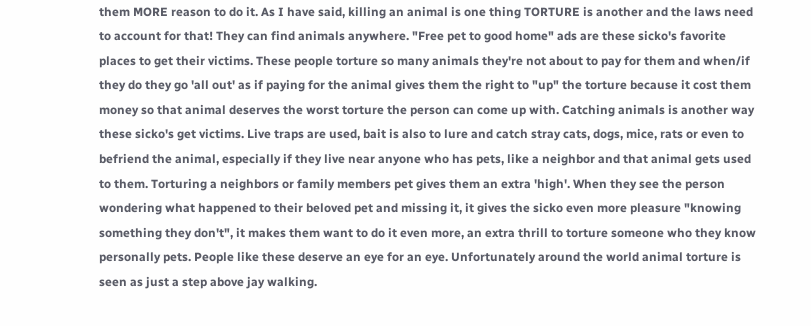them MORE reason to do it. As I have said, killing an animal is one thing TORTURE is another and the laws need to account for that! They can find animals anywhere. "Free pet to good home" ads are these sicko's favorite places to get their victims. These people torture so many animals they're not about to pay for them and when/if they do they go 'all out' as if paying for the animal gives them the right to "up" the torture because it cost them money so that animal deserves the worst torture the person can come up with. Catching animals is another way these sicko's get victims. Live traps are used, bait is also to lure and catch stray cats, dogs, mice, rats or even to befriend the animal, especially if they live near anyone who has pets, like a neighbor and that animal gets used to them. Torturing a neighbors or family members pet gives them an extra 'high'. When they see the person wondering what happened to their beloved pet and missing it, it gives the sicko even more pleasure "knowing something they don't", it makes them want to do it even more, an extra thrill to torture someone who they know personally pets. People like these deserve an eye for an eye. Unfortunately around the world animal torture is seen as just a step above jay walking.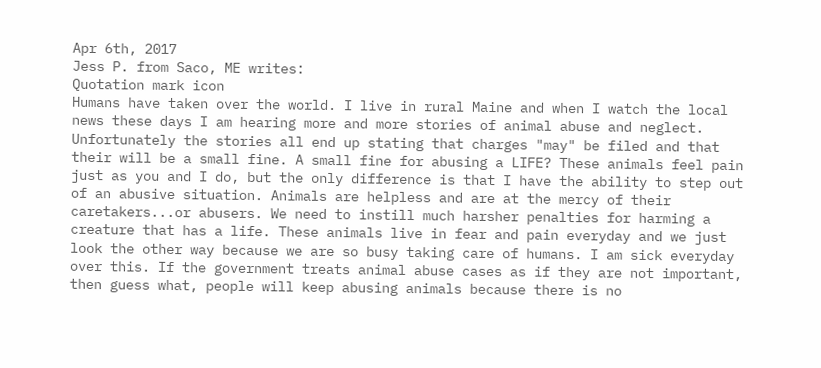Apr 6th, 2017
Jess P. from Saco, ME writes:
Quotation mark icon
Humans have taken over the world. I live in rural Maine and when I watch the local news these days I am hearing more and more stories of animal abuse and neglect. Unfortunately the stories all end up stating that charges "may" be filed and that their will be a small fine. A small fine for abusing a LIFE? These animals feel pain just as you and I do, but the only difference is that I have the ability to step out of an abusive situation. Animals are helpless and are at the mercy of their caretakers...or abusers. We need to instill much harsher penalties for harming a creature that has a life. These animals live in fear and pain everyday and we just look the other way because we are so busy taking care of humans. I am sick everyday over this. If the government treats animal abuse cases as if they are not important, then guess what, people will keep abusing animals because there is no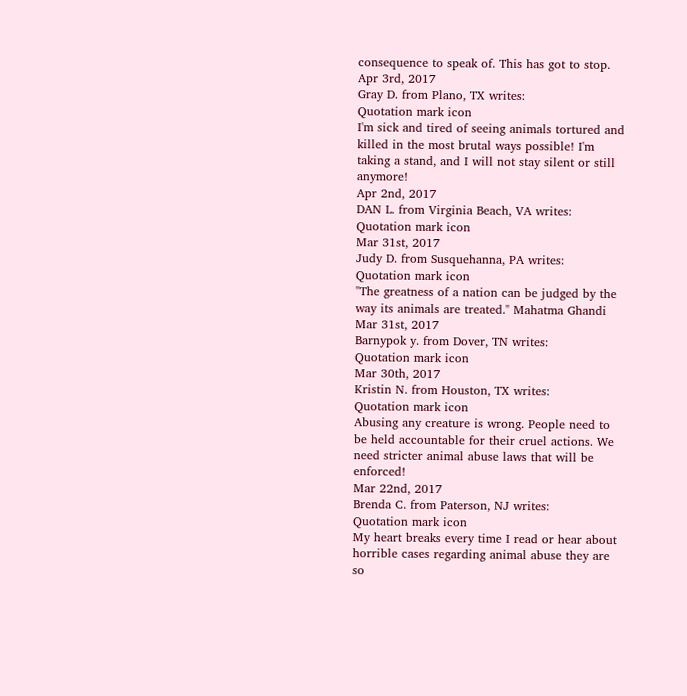consequence to speak of. This has got to stop.
Apr 3rd, 2017
Gray D. from Plano, TX writes:
Quotation mark icon
I'm sick and tired of seeing animals tortured and killed in the most brutal ways possible! I'm taking a stand, and I will not stay silent or still anymore!
Apr 2nd, 2017
DAN L. from Virginia Beach, VA writes:
Quotation mark icon
Mar 31st, 2017
Judy D. from Susquehanna, PA writes:
Quotation mark icon
"The greatness of a nation can be judged by the way its animals are treated." Mahatma Ghandi
Mar 31st, 2017
Barnypok y. from Dover, TN writes:
Quotation mark icon
Mar 30th, 2017
Kristin N. from Houston, TX writes:
Quotation mark icon
Abusing any creature is wrong. People need to be held accountable for their cruel actions. We need stricter animal abuse laws that will be enforced!
Mar 22nd, 2017
Brenda C. from Paterson, NJ writes:
Quotation mark icon
My heart breaks every time I read or hear about horrible cases regarding animal abuse they are so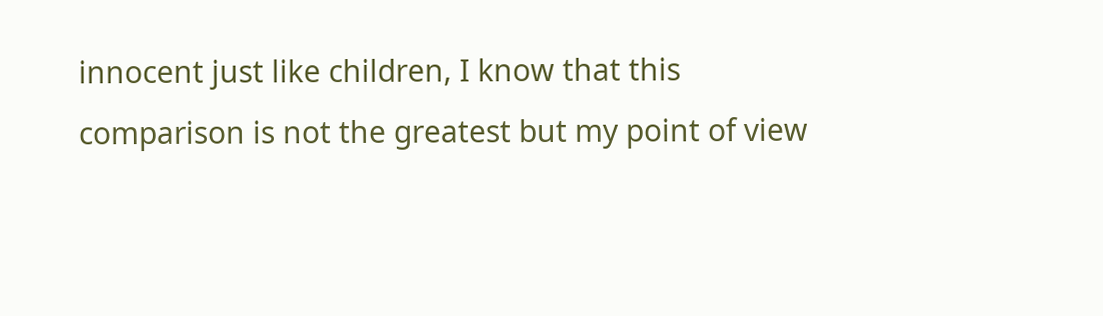innocent just like children, I know that this comparison is not the greatest but my point of view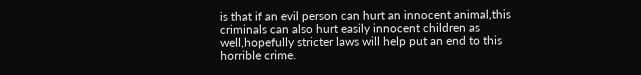is that if an evil person can hurt an innocent animal,this criminals can also hurt easily innocent children as well,hopefully stricter laws will help put an end to this horrible crime.